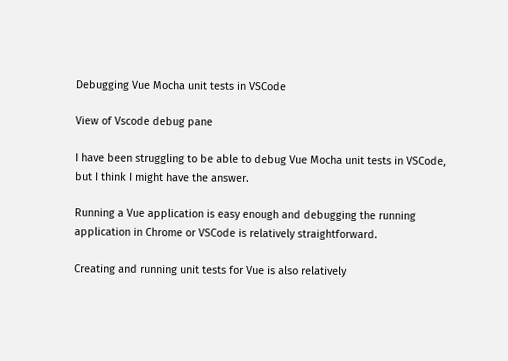Debugging Vue Mocha unit tests in VSCode

View of Vscode debug pane

I have been struggling to be able to debug Vue Mocha unit tests in VSCode, but I think I might have the answer.

Running a Vue application is easy enough and debugging the running application in Chrome or VSCode is relatively straightforward.

Creating and running unit tests for Vue is also relatively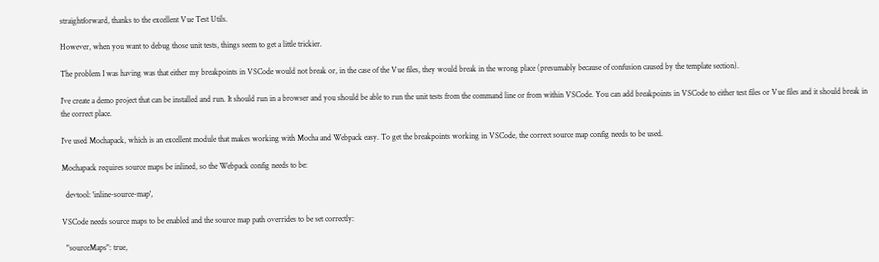straightforward, thanks to the excellent Vue Test Utils.

However, when you want to debug those unit tests, things seem to get a little trickier.

The problem I was having was that either my breakpoints in VSCode would not break or, in the case of the Vue files, they would break in the wrong place (presumably because of confusion caused by the template section).

I’ve create a demo project that can be installed and run. It should run in a browser and you should be able to run the unit tests from the command line or from within VSCode. You can add breakpoints in VSCode to either test files or Vue files and it should break in the correct place.

I’ve used Mochapack, which is an excellent module that makes working with Mocha and Webpack easy. To get the breakpoints working in VSCode, the correct source map config needs to be used.

Mochapack requires source maps be inlined, so the Webpack config needs to be:

  devtool: 'inline-source-map',

VSCode needs source maps to be enabled and the source map path overrides to be set correctly:

  "sourceMaps": true,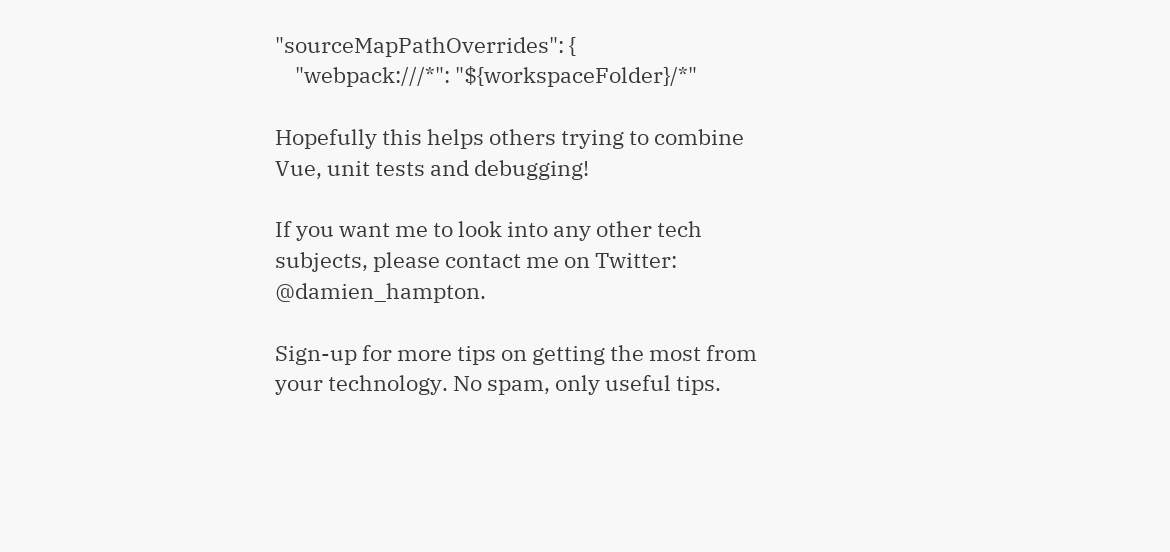"sourceMapPathOverrides": {
    "webpack:///*": "${workspaceFolder}/*"

Hopefully this helps others trying to combine Vue, unit tests and debugging!

If you want me to look into any other tech subjects, please contact me on Twitter: @damien_hampton.

Sign-up for more tips on getting the most from your technology. No spam, only useful tips.